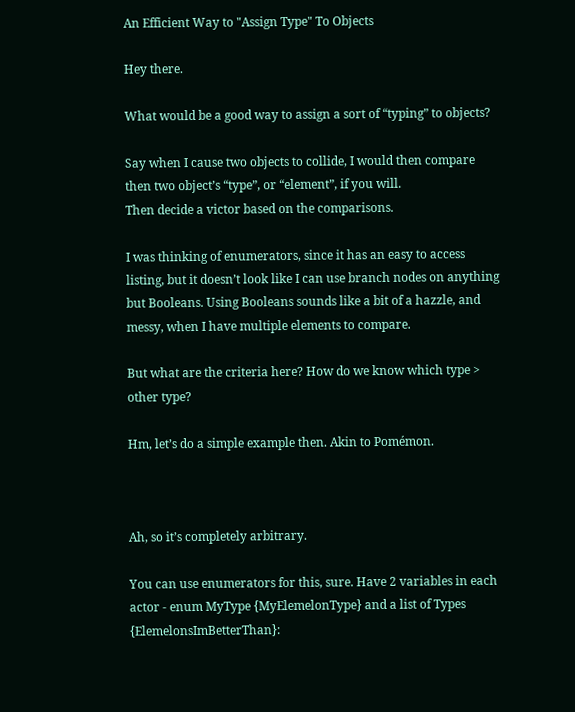An Efficient Way to "Assign Type" To Objects

Hey there.

What would be a good way to assign a sort of “typing” to objects?

Say when I cause two objects to collide, I would then compare then two object’s “type”, or “element”, if you will.
Then decide a victor based on the comparisons.

I was thinking of enumerators, since it has an easy to access listing, but it doesn’t look like I can use branch nodes on anything but Booleans. Using Booleans sounds like a bit of a hazzle, and messy, when I have multiple elements to compare.

But what are the criteria here? How do we know which type > other type?

Hm, let’s do a simple example then. Akin to Pomémon.



Ah, so it’s completely arbitrary.

You can use enumerators for this, sure. Have 2 variables in each actor - enum MyType {MyElemelonType} and a list of Types {ElemelonsImBetterThan}: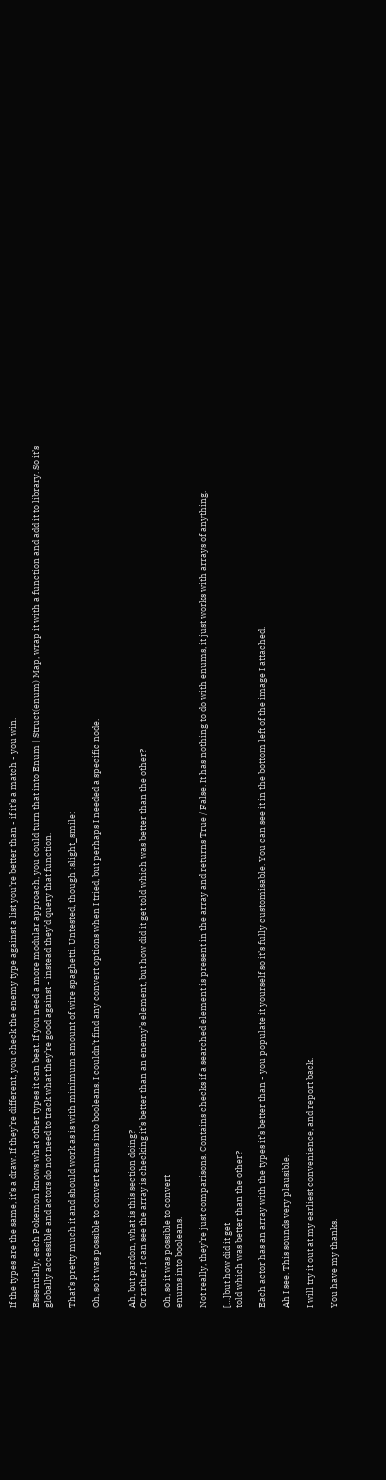If the types are the same, it’s a draw. If they’re different, you check the enemy type against a list you’re better than - if it’s a match - you win.

Essentially, each Pokemon knows what other types it can beat. If you need a more modular approach, you could turn that into Enum | Struct(enum) Map, wrap it with a function and add it to library. So it’s globally accessible and actors do not need to track what they’re good against - instead they’d query that function.

That’s pretty much it and should work as is with minimum amount of wire spaghetti. Untested, though :slight_smile:

Oh, so it was possible to convert enums into booleans. I couldn’t find any convert options when I tried, but perhaps I needed a specific node.


Ah, but pardon, what is this section doing?
Or rather, I can see the array is checking it’s better than an enemy’s element, but how did it get told which was better than the other?

Oh, so it was possible to convert
enums into booleans.

Not really, they’re just comparisons. Contains checks if a searched element is present in the array and returns True / False. It has nothing to do with enums, it just works with arrays of anything.

[…]but how did it get
told which was better than the other?

Each actor has an array with the types it’s better than - you populate it yourself so it’s fully customisable. You can see it in the bottom left of the image I attached.

Ah I see. This sounds very plausible.

I will try it out at my earliest convenience, and report back.

You have my thanks.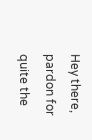Hey there, pardon for quite the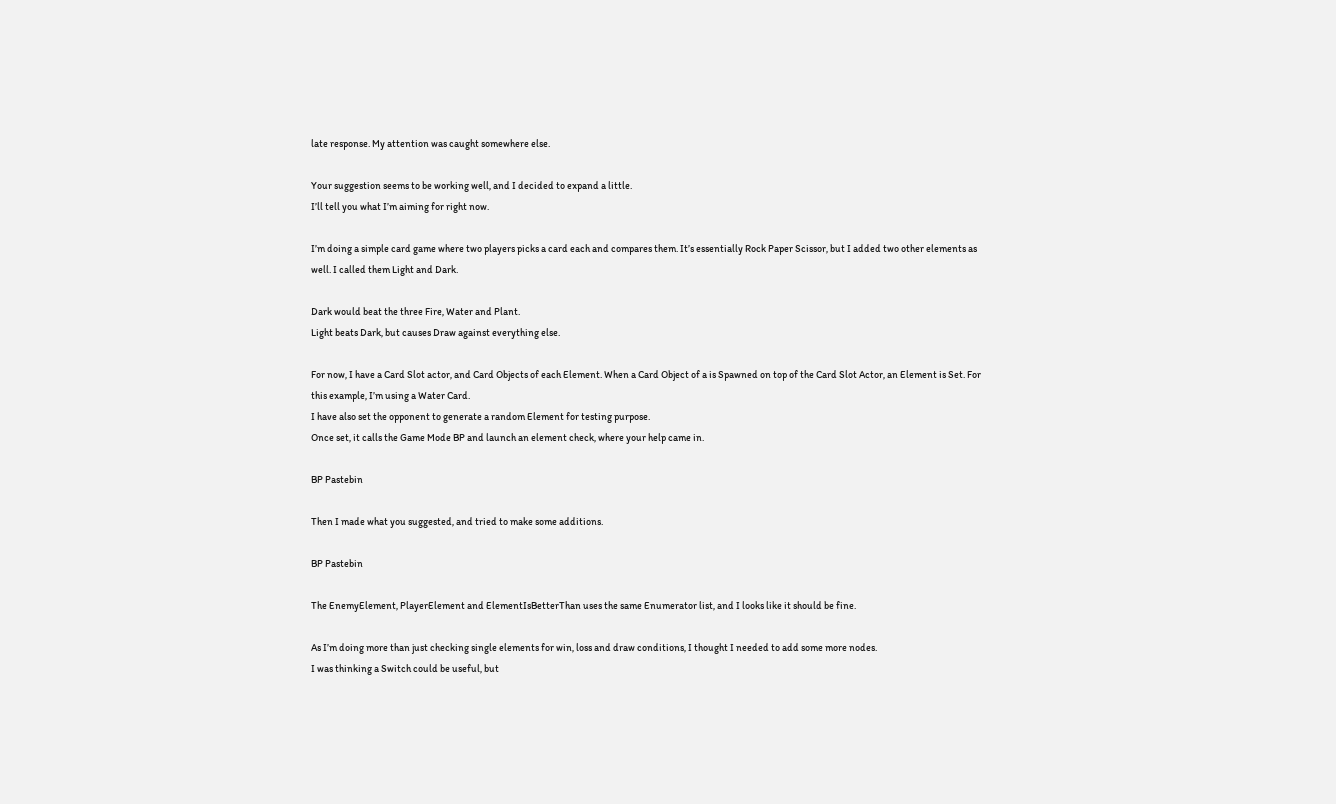late response. My attention was caught somewhere else.

Your suggestion seems to be working well, and I decided to expand a little.
I’ll tell you what I’m aiming for right now.

I’m doing a simple card game where two players picks a card each and compares them. It’s essentially Rock Paper Scissor, but I added two other elements as well. I called them Light and Dark.

Dark would beat the three Fire, Water and Plant.
Light beats Dark, but causes Draw against everything else.

For now, I have a Card Slot actor, and Card Objects of each Element. When a Card Object of a is Spawned on top of the Card Slot Actor, an Element is Set. For this example, I’m using a Water Card.
I have also set the opponent to generate a random Element for testing purpose.
Once set, it calls the Game Mode BP and launch an element check, where your help came in.

BP Pastebin

Then I made what you suggested, and tried to make some additions.

BP Pastebin

The EnemyElement, PlayerElement and ElementIsBetterThan uses the same Enumerator list, and I looks like it should be fine.

As I’m doing more than just checking single elements for win, loss and draw conditions, I thought I needed to add some more nodes.
I was thinking a Switch could be useful, but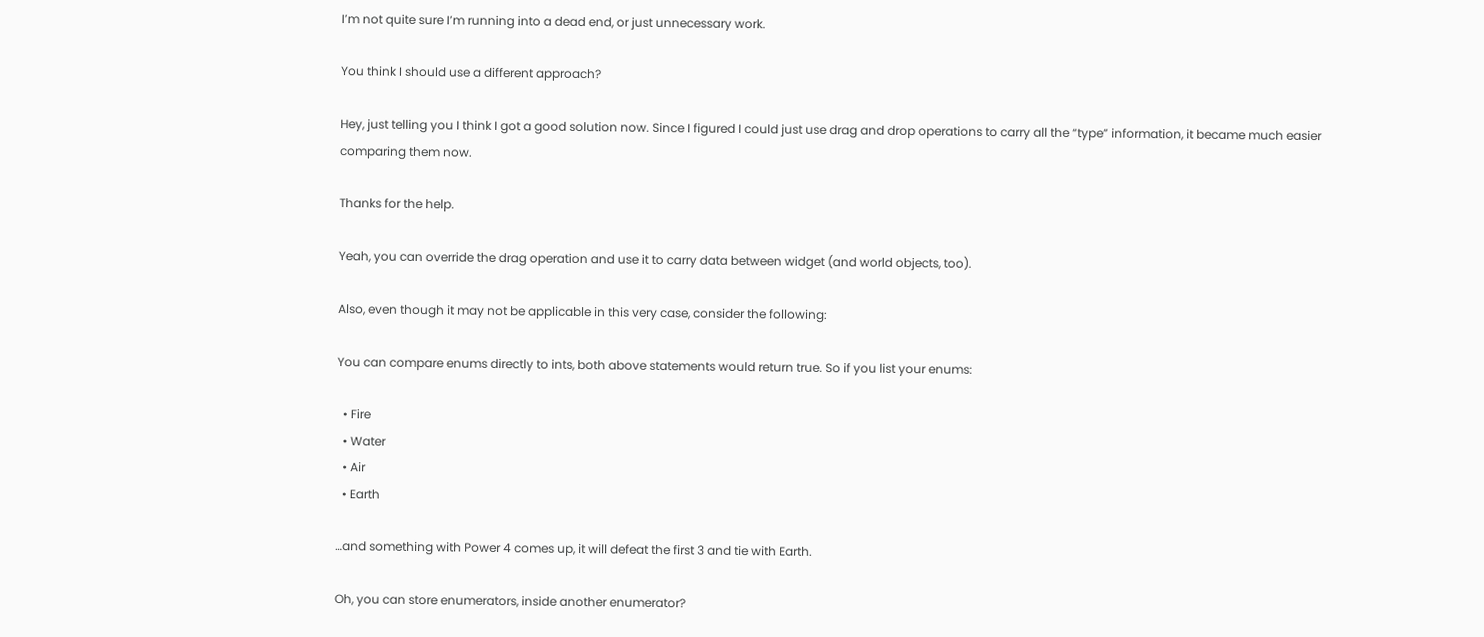I’m not quite sure I’m running into a dead end, or just unnecessary work.

You think I should use a different approach?

Hey, just telling you I think I got a good solution now. Since I figured I could just use drag and drop operations to carry all the “type” information, it became much easier comparing them now.

Thanks for the help.

Yeah, you can override the drag operation and use it to carry data between widget (and world objects, too).

Also, even though it may not be applicable in this very case, consider the following:

You can compare enums directly to ints, both above statements would return true. So if you list your enums:

  • Fire
  • Water
  • Air
  • Earth

…and something with Power 4 comes up, it will defeat the first 3 and tie with Earth.

Oh, you can store enumerators, inside another enumerator?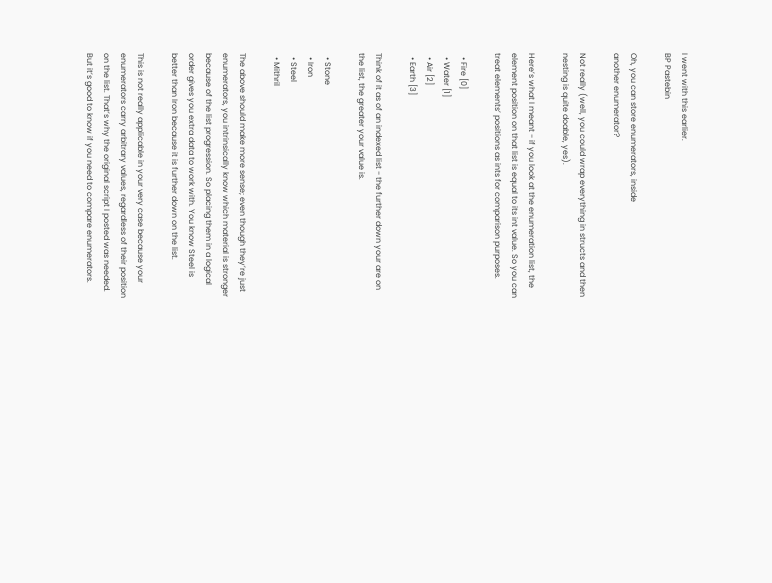I went with this earlier.
BP Pastebin

Oh, you can store enumerators, inside
another enumerator?

Not really (well, you could wrap everything in structs and then nesting is quite doable, yes).

Here’s what I meant - if you look at the enumeration list, the element position on that list is equal to its int value. So you can treat elements’ positions as ints for comparison purposes.

  • Fire [0]
  • Water [1]
  • Air [2]
  • Earth [3]

Think of it as of an indexed list - the further down your are on the list, the greater your value is.

  • Stone
  • Iron
  • Steel
  • Mithril

The above should make more sense; even though they’re just enumerators, you intrinsically know which material is stronger because of the list progression. So placing them in a logical order gives you extra data to work with. You know Steel is better than Iron because it is further down on the list.

This is not really applicable in your very case because your enumerators carry arbitrary values, regardless of their position on the list. That’s why the original script I posted was needed. But it’s good to know if you need to compare enumerators.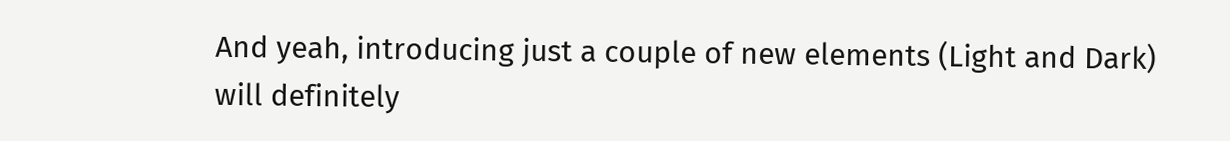And yeah, introducing just a couple of new elements (Light and Dark) will definitely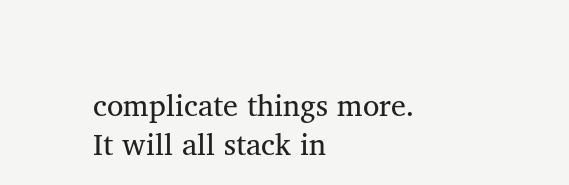complicate things more. It will all stack in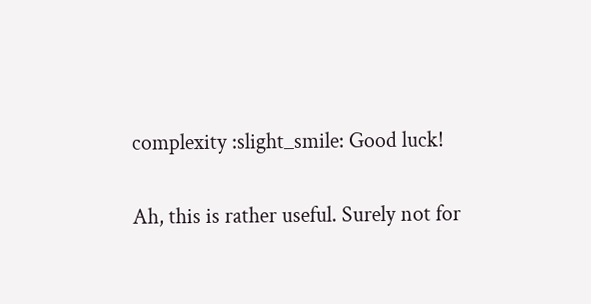complexity :slight_smile: Good luck!

Ah, this is rather useful. Surely not for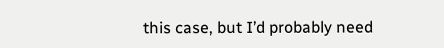this case, but I’d probably need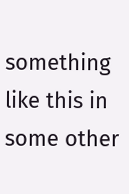something like this in some other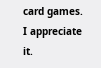card games.
I appreciate it.